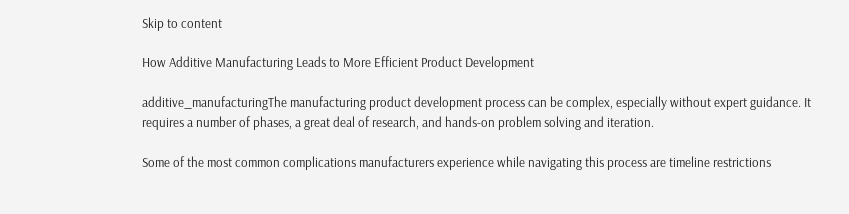Skip to content

How Additive Manufacturing Leads to More Efficient Product Development

additive_manufacturingThe manufacturing product development process can be complex, especially without expert guidance. It requires a number of phases, a great deal of research, and hands-on problem solving and iteration.

Some of the most common complications manufacturers experience while navigating this process are timeline restrictions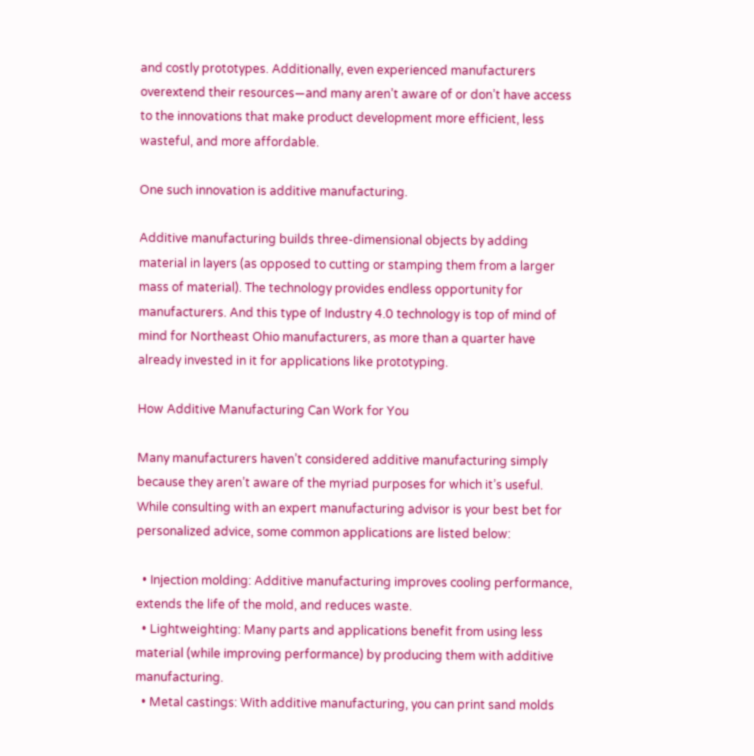and costly prototypes. Additionally, even experienced manufacturers overextend their resources—and many aren’t aware of or don’t have access to the innovations that make product development more efficient, less wasteful, and more affordable.

One such innovation is additive manufacturing.

Additive manufacturing builds three-dimensional objects by adding material in layers (as opposed to cutting or stamping them from a larger mass of material). The technology provides endless opportunity for manufacturers. And this type of Industry 4.0 technology is top of mind of mind for Northeast Ohio manufacturers, as more than a quarter have already invested in it for applications like prototyping.

How Additive Manufacturing Can Work for You

Many manufacturers haven’t considered additive manufacturing simply because they aren’t aware of the myriad purposes for which it’s useful. While consulting with an expert manufacturing advisor is your best bet for personalized advice, some common applications are listed below:

  • Injection molding: Additive manufacturing improves cooling performance, extends the life of the mold, and reduces waste.
  • Lightweighting: Many parts and applications benefit from using less material (while improving performance) by producing them with additive manufacturing.
  • Metal castings: With additive manufacturing, you can print sand molds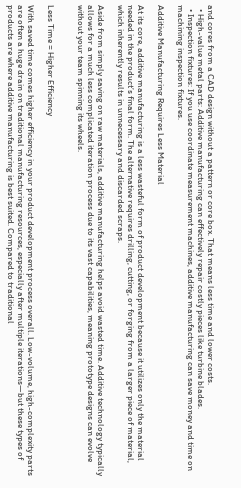and cores from a CAD design without a pattern or core box. That means less time and lower costs.
  • High-value metal parts: Additive manufacturing can effectively repair costly pieces like turbine blades.
  • Inspection fixtures: If you use coordinate measurement machines, additive manufacturing can save money and time on machining inspection fixtures.

Additive Manufacturing Requires Less Material

At its core, additive manufacturing is a less wasteful form of product development because it utilizes only the material needed in the product’s final form. The alternative requires drilling, cutting, or forging from a larger piece of material, which inherently results in unnecessary and discarded scraps.

Aside from simply saving on raw materials, additive manufacturing helps avoid wasted time. Additive technology typically allows for a much less complicated iteration process due to its vast capabilities, meaning prototype designs can evolve without your team spinning its wheels.


Less Time = Higher Efficiency

With saved time comes higher efficiency in your product development process overall. Low-volume, high-complexity parts are often a huge drain on traditional manufacturing resources, especially after multiple iterations—but these types of products are where additive manufacturing is best suited. Compared to traditional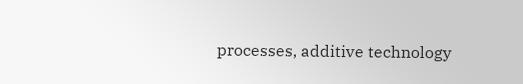processes, additive technology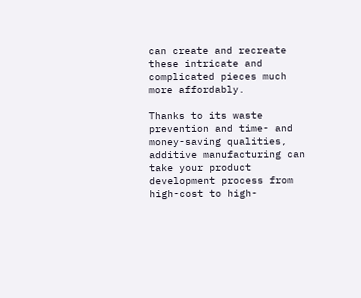can create and recreate these intricate and complicated pieces much more affordably.

Thanks to its waste prevention and time- and money-saving qualities, additive manufacturing can take your product development process from high-cost to high-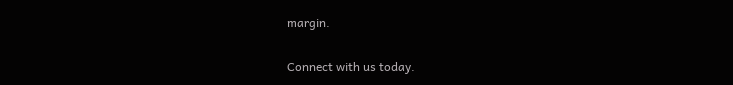margin.

Connect with us today.